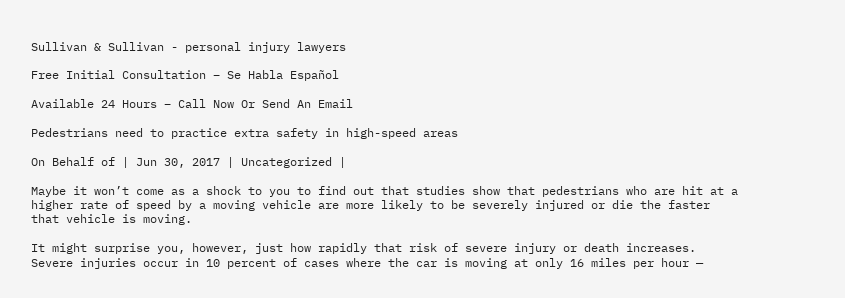Sullivan & Sullivan - personal injury lawyers

Free Initial Consultation – Se Habla Español

Available 24 Hours – Call Now Or Send An Email

Pedestrians need to practice extra safety in high-speed areas

On Behalf of | Jun 30, 2017 | Uncategorized |

Maybe it won’t come as a shock to you to find out that studies show that pedestrians who are hit at a higher rate of speed by a moving vehicle are more likely to be severely injured or die the faster that vehicle is moving.

It might surprise you, however, just how rapidly that risk of severe injury or death increases. Severe injuries occur in 10 percent of cases where the car is moving at only 16 miles per hour —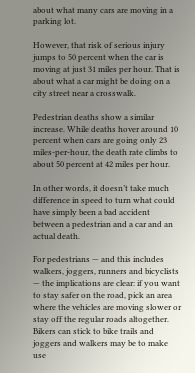about what many cars are moving in a parking lot.

However, that risk of serious injury jumps to 50 percent when the car is moving at just 31 miles per hour. That is about what a car might be doing on a city street near a crosswalk.

Pedestrian deaths show a similar increase. While deaths hover around 10 percent when cars are going only 23 miles-per-hour, the death rate climbs to about 50 percent at 42 miles per hour.

In other words, it doesn’t take much difference in speed to turn what could have simply been a bad accident between a pedestrian and a car and an actual death.

For pedestrians — and this includes walkers, joggers, runners and bicyclists — the implications are clear: if you want to stay safer on the road, pick an area where the vehicles are moving slower or stay off the regular roads altogether. Bikers can stick to bike trails and joggers and walkers may be to make use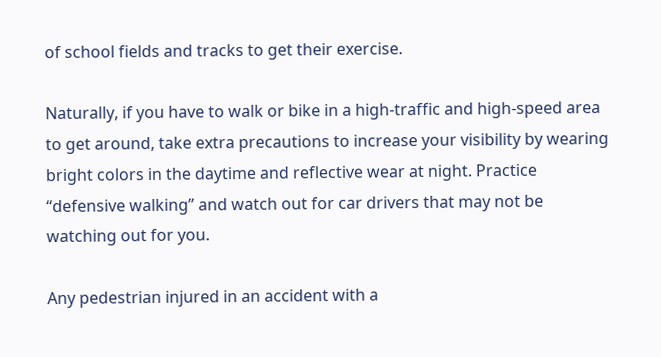of school fields and tracks to get their exercise.

Naturally, if you have to walk or bike in a high-traffic and high-speed area to get around, take extra precautions to increase your visibility by wearing bright colors in the daytime and reflective wear at night. Practice “defensive walking” and watch out for car drivers that may not be watching out for you.

Any pedestrian injured in an accident with a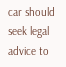car should seek legal advice to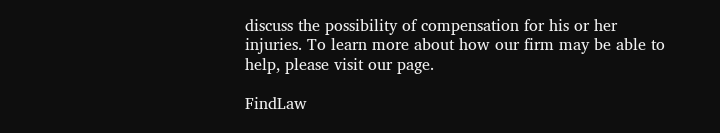discuss the possibility of compensation for his or her injuries. To learn more about how our firm may be able to help, please visit our page.

FindLaw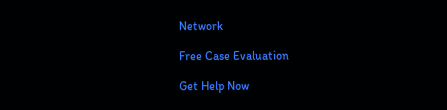Network

Free Case Evaluation

Get Help Now